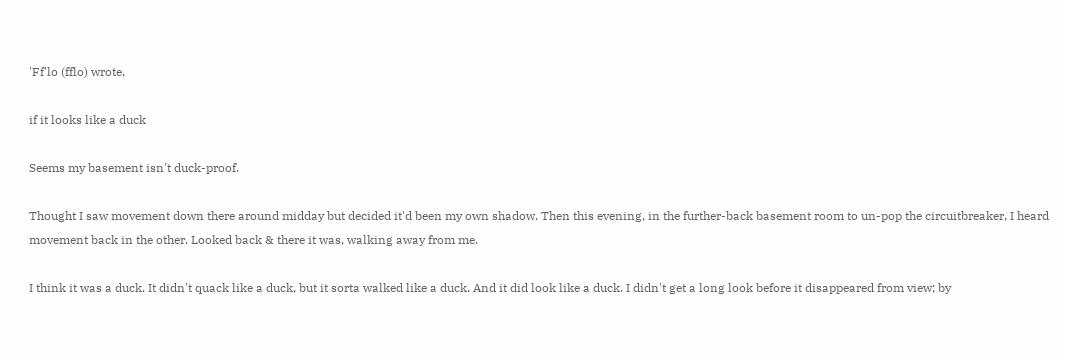'Ff'lo (fflo) wrote,

if it looks like a duck

Seems my basement isn't duck-proof.

Thought I saw movement down there around midday but decided it'd been my own shadow. Then this evening, in the further-back basement room to un-pop the circuitbreaker, I heard movement back in the other. Looked back & there it was, walking away from me.

I think it was a duck. It didn't quack like a duck, but it sorta walked like a duck. And it did look like a duck. I didn't get a long look before it disappeared from view; by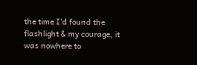the time I'd found the flashlight & my courage, it was nowhere to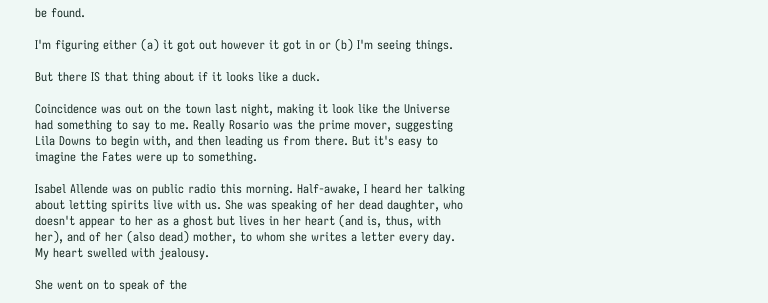be found.

I'm figuring either (a) it got out however it got in or (b) I'm seeing things.

But there IS that thing about if it looks like a duck.

Coincidence was out on the town last night, making it look like the Universe had something to say to me. Really Rosario was the prime mover, suggesting Lila Downs to begin with, and then leading us from there. But it's easy to imagine the Fates were up to something.

Isabel Allende was on public radio this morning. Half-awake, I heard her talking about letting spirits live with us. She was speaking of her dead daughter, who doesn't appear to her as a ghost but lives in her heart (and is, thus, with her), and of her (also dead) mother, to whom she writes a letter every day. My heart swelled with jealousy.

She went on to speak of the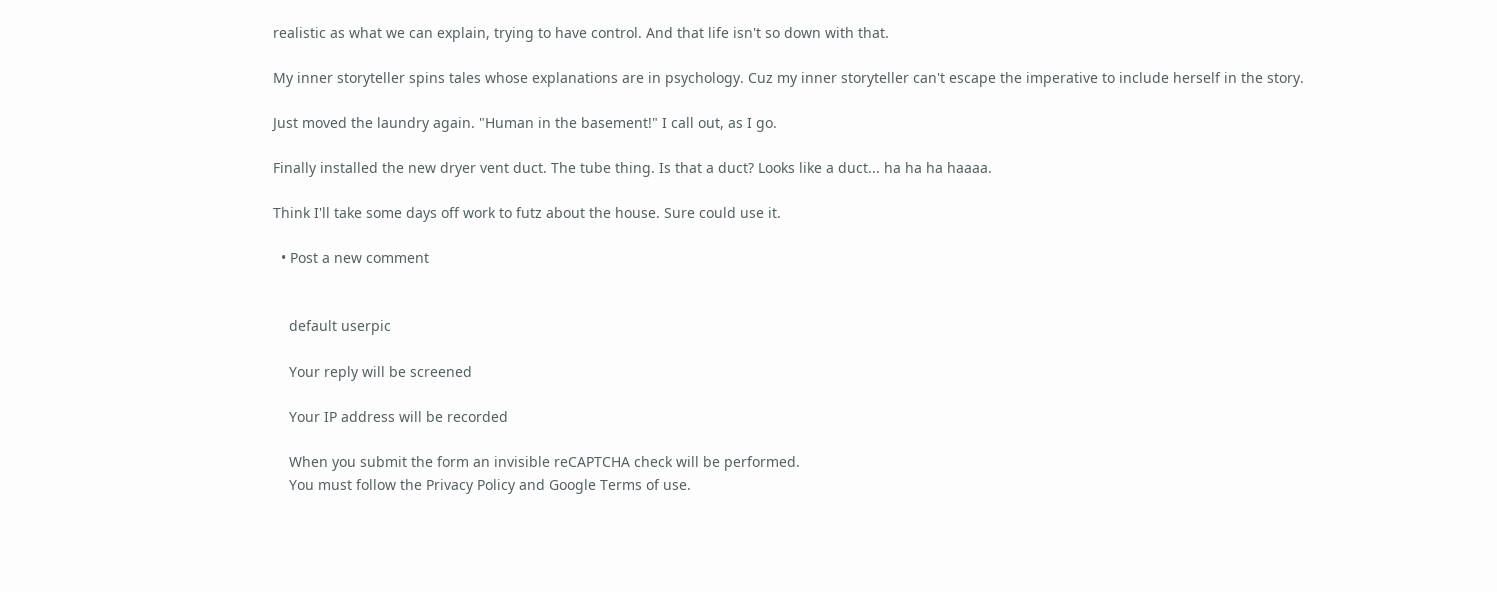realistic as what we can explain, trying to have control. And that life isn't so down with that.

My inner storyteller spins tales whose explanations are in psychology. Cuz my inner storyteller can't escape the imperative to include herself in the story.

Just moved the laundry again. "Human in the basement!" I call out, as I go.

Finally installed the new dryer vent duct. The tube thing. Is that a duct? Looks like a duct... ha ha ha haaaa.

Think I'll take some days off work to futz about the house. Sure could use it.

  • Post a new comment


    default userpic

    Your reply will be screened

    Your IP address will be recorded

    When you submit the form an invisible reCAPTCHA check will be performed.
    You must follow the Privacy Policy and Google Terms of use.